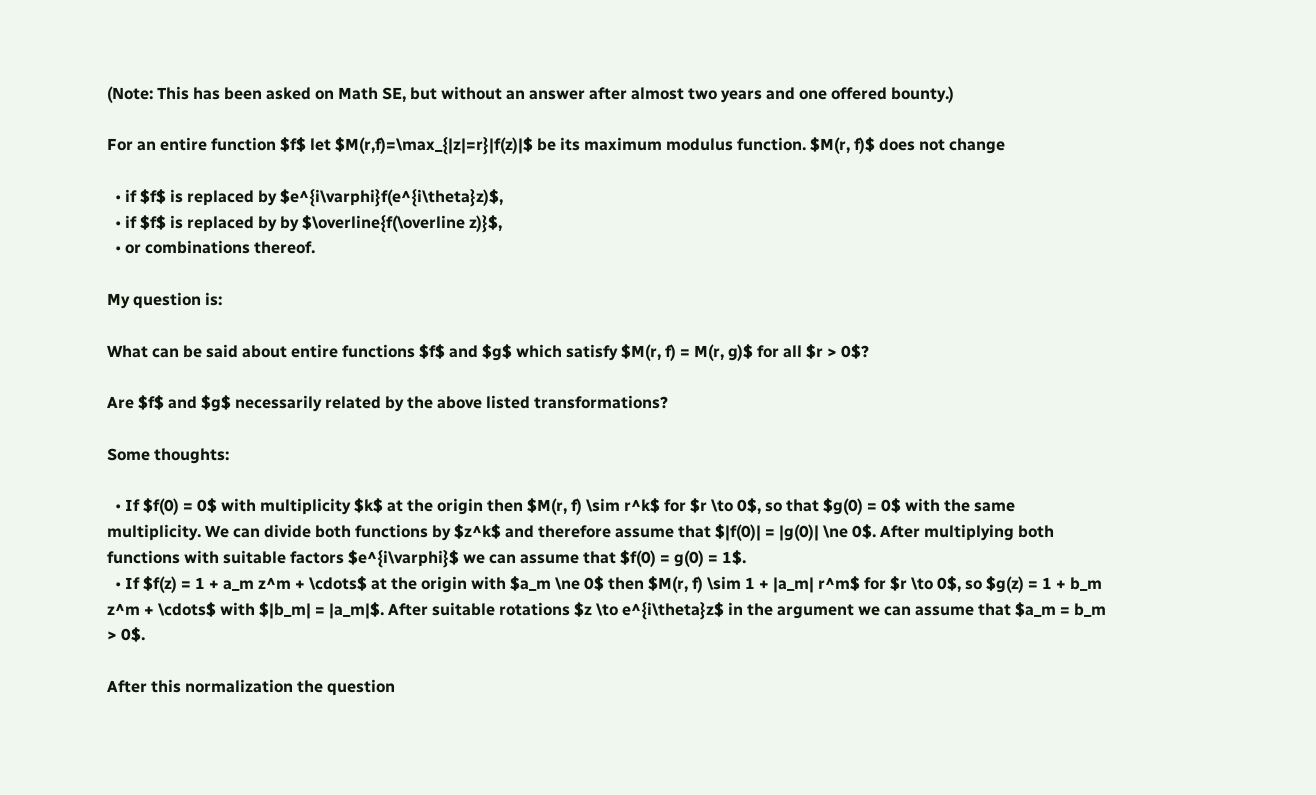(Note: This has been asked on Math SE, but without an answer after almost two years and one offered bounty.)

For an entire function $f$ let $M(r,f)=\max_{|z|=r}|f(z)|$ be its maximum modulus function. $M(r, f)$ does not change

  • if $f$ is replaced by $e^{i\varphi}f(e^{i\theta}z)$,
  • if $f$ is replaced by by $\overline{f(\overline z)}$,
  • or combinations thereof.

My question is:

What can be said about entire functions $f$ and $g$ which satisfy $M(r, f) = M(r, g)$ for all $r > 0$?

Are $f$ and $g$ necessarily related by the above listed transformations?

Some thoughts:

  • If $f(0) = 0$ with multiplicity $k$ at the origin then $M(r, f) \sim r^k$ for $r \to 0$, so that $g(0) = 0$ with the same multiplicity. We can divide both functions by $z^k$ and therefore assume that $|f(0)| = |g(0)| \ne 0$. After multiplying both functions with suitable factors $e^{i\varphi}$ we can assume that $f(0) = g(0) = 1$.
  • If $f(z) = 1 + a_m z^m + \cdots$ at the origin with $a_m \ne 0$ then $M(r, f) \sim 1 + |a_m| r^m$ for $r \to 0$, so $g(z) = 1 + b_m z^m + \cdots$ with $|b_m| = |a_m|$. After suitable rotations $z \to e^{i\theta}z$ in the argument we can assume that $a_m = b_m > 0$.

After this normalization the question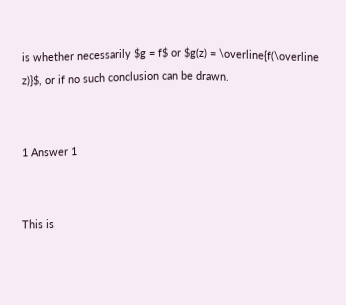is whether necessarily $g = f$ or $g(z) = \overline{f(\overline z)}$, or if no such conclusion can be drawn.


1 Answer 1


This is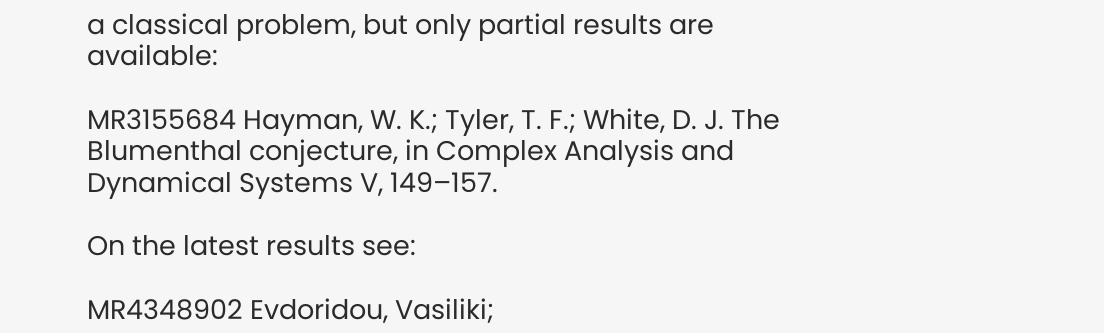a classical problem, but only partial results are available:

MR3155684 Hayman, W. K.; Tyler, T. F.; White, D. J. The Blumenthal conjecture, in Complex Analysis and Dynamical Systems V, 149–157.

On the latest results see:

MR4348902 Evdoridou, Vasiliki;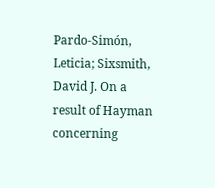Pardo-Simón, Leticia; Sixsmith, David J. On a result of Hayman concerning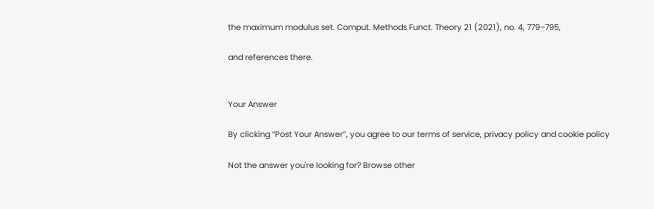the maximum modulus set. Comput. Methods Funct. Theory 21 (2021), no. 4, 779–795,

and references there.


Your Answer

By clicking “Post Your Answer”, you agree to our terms of service, privacy policy and cookie policy

Not the answer you're looking for? Browse other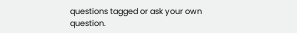questions tagged or ask your own question.